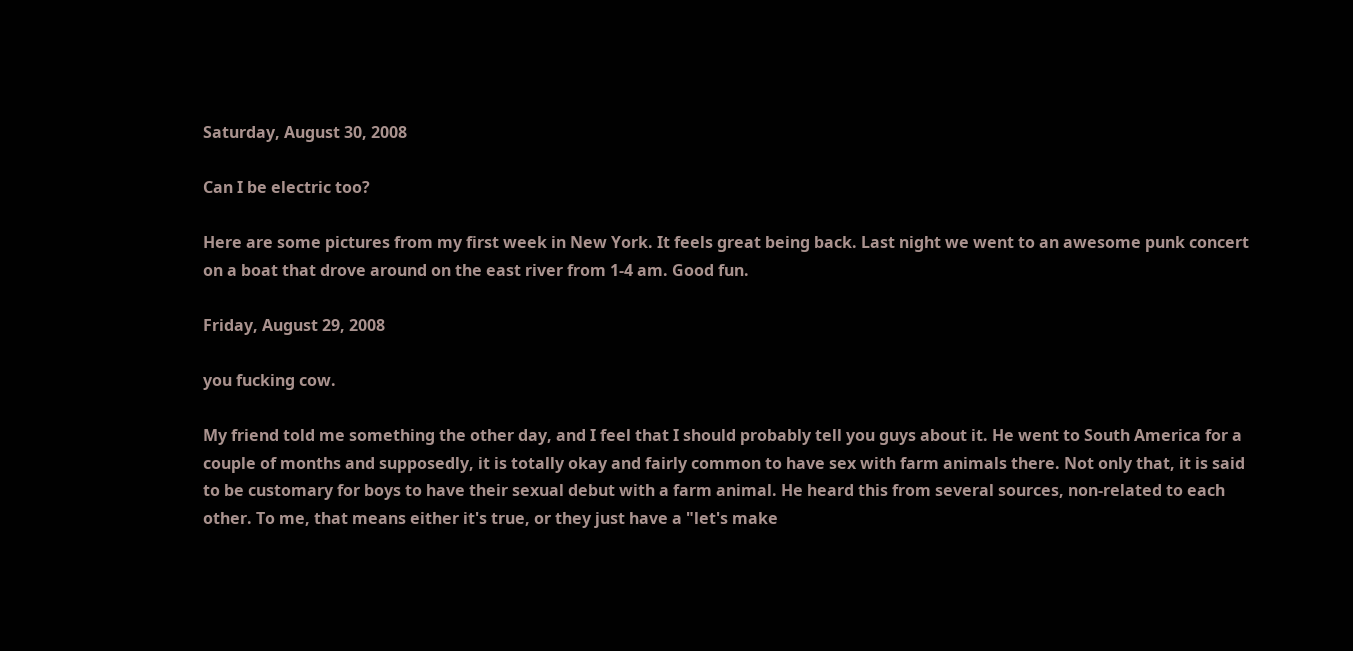Saturday, August 30, 2008

Can I be electric too?

Here are some pictures from my first week in New York. It feels great being back. Last night we went to an awesome punk concert on a boat that drove around on the east river from 1-4 am. Good fun.

Friday, August 29, 2008

you fucking cow.

My friend told me something the other day, and I feel that I should probably tell you guys about it. He went to South America for a couple of months and supposedly, it is totally okay and fairly common to have sex with farm animals there. Not only that, it is said to be customary for boys to have their sexual debut with a farm animal. He heard this from several sources, non-related to each other. To me, that means either it's true, or they just have a "let's make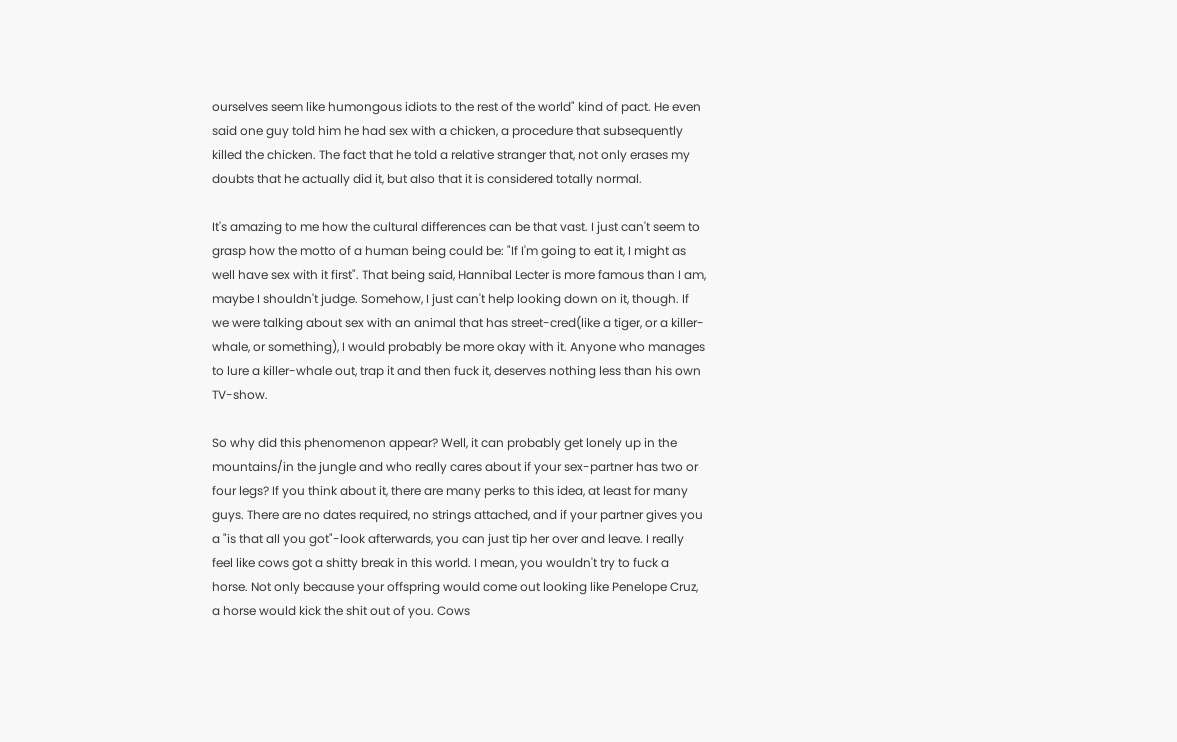ourselves seem like humongous idiots to the rest of the world" kind of pact. He even said one guy told him he had sex with a chicken, a procedure that subsequently killed the chicken. The fact that he told a relative stranger that, not only erases my doubts that he actually did it, but also that it is considered totally normal.

It's amazing to me how the cultural differences can be that vast. I just can't seem to grasp how the motto of a human being could be: "If I'm going to eat it, I might as well have sex with it first". That being said, Hannibal Lecter is more famous than I am, maybe I shouldn't judge. Somehow, I just can't help looking down on it, though. If we were talking about sex with an animal that has street-cred(like a tiger, or a killer-whale, or something), I would probably be more okay with it. Anyone who manages to lure a killer-whale out, trap it and then fuck it, deserves nothing less than his own TV-show.

So why did this phenomenon appear? Well, it can probably get lonely up in the mountains/in the jungle and who really cares about if your sex-partner has two or four legs? If you think about it, there are many perks to this idea, at least for many guys. There are no dates required, no strings attached, and if your partner gives you a "is that all you got"-look afterwards, you can just tip her over and leave. I really feel like cows got a shitty break in this world. I mean, you wouldn't try to fuck a horse. Not only because your offspring would come out looking like Penelope Cruz, a horse would kick the shit out of you. Cows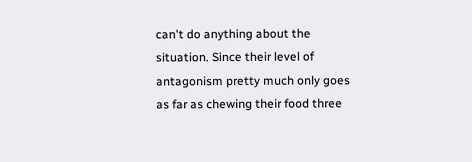can't do anything about the situation. Since their level of antagonism pretty much only goes as far as chewing their food three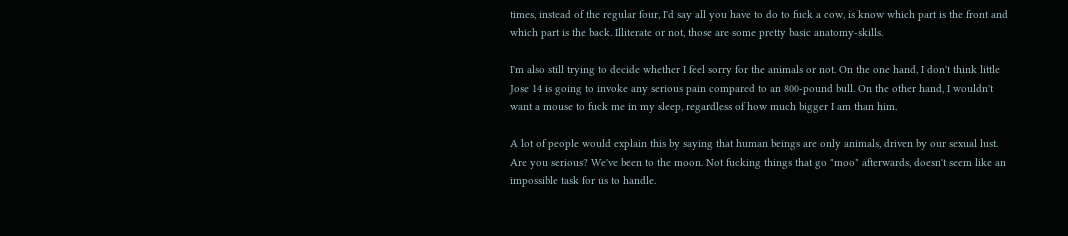times, instead of the regular four, I'd say all you have to do to fuck a cow, is know which part is the front and which part is the back. Illiterate or not, those are some pretty basic anatomy-skills.

I'm also still trying to decide whether I feel sorry for the animals or not. On the one hand, I don't think little Jose 14 is going to invoke any serious pain compared to an 800-pound bull. On the other hand, I wouldn't want a mouse to fuck me in my sleep, regardless of how much bigger I am than him.

A lot of people would explain this by saying that human beings are only animals, driven by our sexual lust. Are you serious? We've been to the moon. Not fucking things that go "moo" afterwards, doesn't seem like an impossible task for us to handle.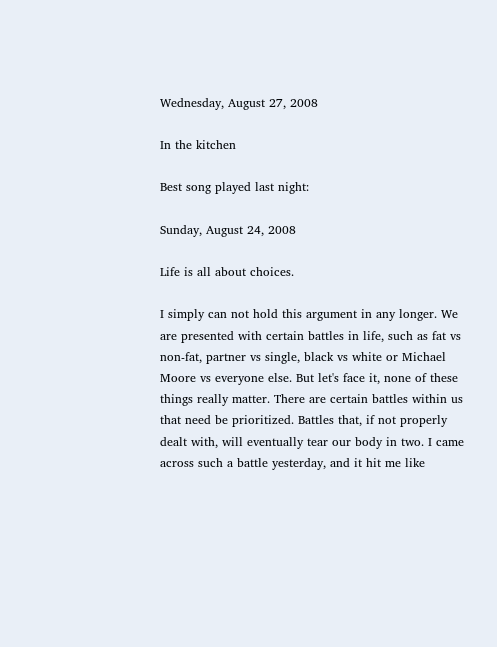Wednesday, August 27, 2008

In the kitchen

Best song played last night:

Sunday, August 24, 2008

Life is all about choices.

I simply can not hold this argument in any longer. We are presented with certain battles in life, such as fat vs non-fat, partner vs single, black vs white or Michael Moore vs everyone else. But let's face it, none of these things really matter. There are certain battles within us that need be prioritized. Battles that, if not properly dealt with, will eventually tear our body in two. I came across such a battle yesterday, and it hit me like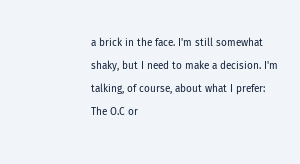a brick in the face. I'm still somewhat shaky, but I need to make a decision. I'm talking, of course, about what I prefer: The O.C or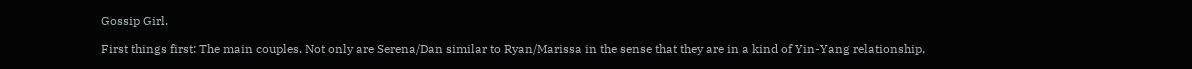Gossip Girl.

First things first: The main couples. Not only are Serena/Dan similar to Ryan/Marissa in the sense that they are in a kind of Yin-Yang relationship,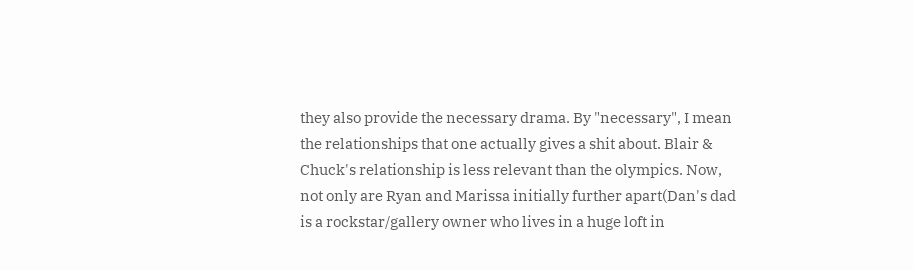they also provide the necessary drama. By "necessary", I mean the relationships that one actually gives a shit about. Blair & Chuck's relationship is less relevant than the olympics. Now, not only are Ryan and Marissa initially further apart(Dan's dad is a rockstar/gallery owner who lives in a huge loft in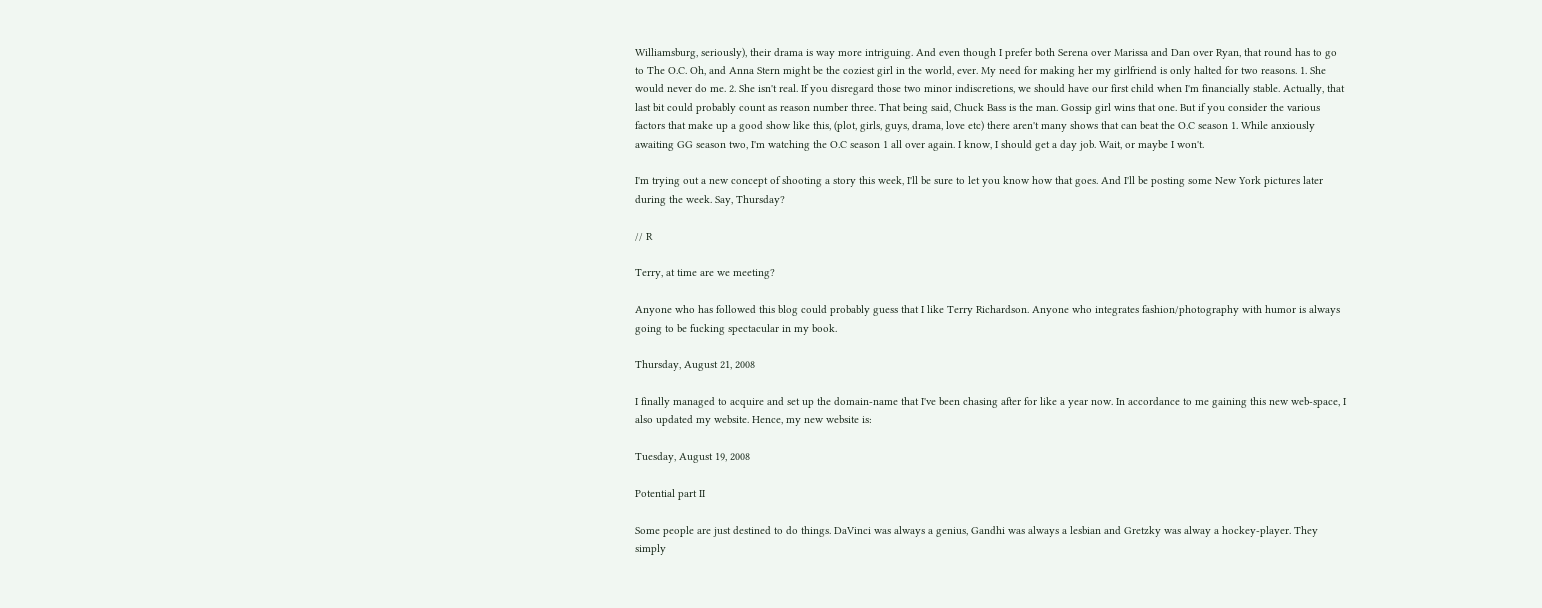Williamsburg, seriously), their drama is way more intriguing. And even though I prefer both Serena over Marissa and Dan over Ryan, that round has to go to The O.C. Oh, and Anna Stern might be the coziest girl in the world, ever. My need for making her my girlfriend is only halted for two reasons. 1. She would never do me. 2. She isn't real. If you disregard those two minor indiscretions, we should have our first child when I'm financially stable. Actually, that last bit could probably count as reason number three. That being said, Chuck Bass is the man. Gossip girl wins that one. But if you consider the various factors that make up a good show like this, (plot, girls, guys, drama, love etc) there aren't many shows that can beat the O.C season 1. While anxiously awaiting GG season two, I'm watching the O.C season 1 all over again. I know, I should get a day job. Wait, or maybe I won't.

I'm trying out a new concept of shooting a story this week, I'll be sure to let you know how that goes. And I'll be posting some New York pictures later during the week. Say, Thursday?

// R

Terry, at time are we meeting?

Anyone who has followed this blog could probably guess that I like Terry Richardson. Anyone who integrates fashion/photography with humor is always going to be fucking spectacular in my book.

Thursday, August 21, 2008

I finally managed to acquire and set up the domain-name that I've been chasing after for like a year now. In accordance to me gaining this new web-space, I also updated my website. Hence, my new website is:

Tuesday, August 19, 2008

Potential part II

Some people are just destined to do things. DaVinci was always a genius, Gandhi was always a lesbian and Gretzky was alway a hockey-player. They simply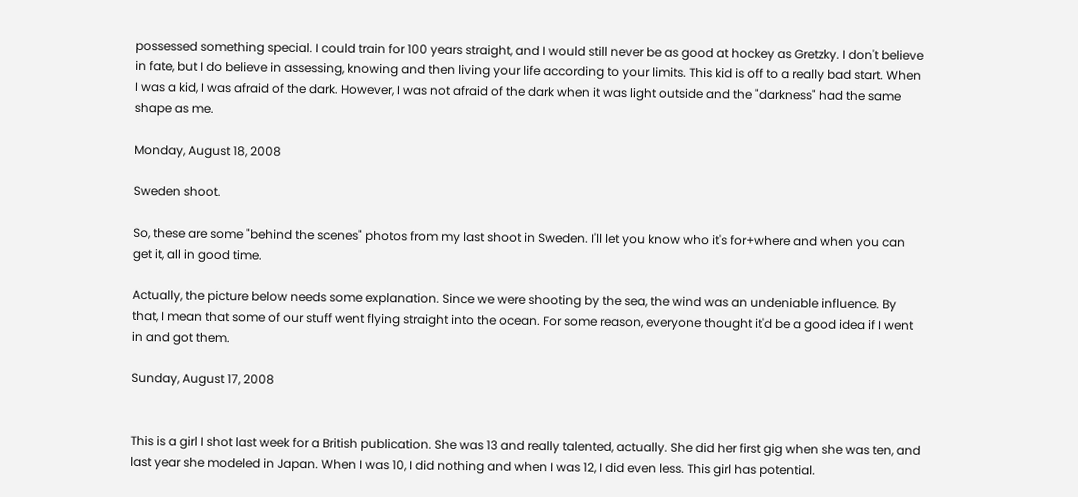possessed something special. I could train for 100 years straight, and I would still never be as good at hockey as Gretzky. I don't believe in fate, but I do believe in assessing, knowing and then living your life according to your limits. This kid is off to a really bad start. When I was a kid, I was afraid of the dark. However, I was not afraid of the dark when it was light outside and the "darkness" had the same shape as me.

Monday, August 18, 2008

Sweden shoot.

So, these are some "behind the scenes" photos from my last shoot in Sweden. I'll let you know who it's for+where and when you can get it, all in good time.

Actually, the picture below needs some explanation. Since we were shooting by the sea, the wind was an undeniable influence. By that, I mean that some of our stuff went flying straight into the ocean. For some reason, everyone thought it'd be a good idea if I went in and got them.

Sunday, August 17, 2008


This is a girl I shot last week for a British publication. She was 13 and really talented, actually. She did her first gig when she was ten, and last year she modeled in Japan. When I was 10, I did nothing and when I was 12, I did even less. This girl has potential.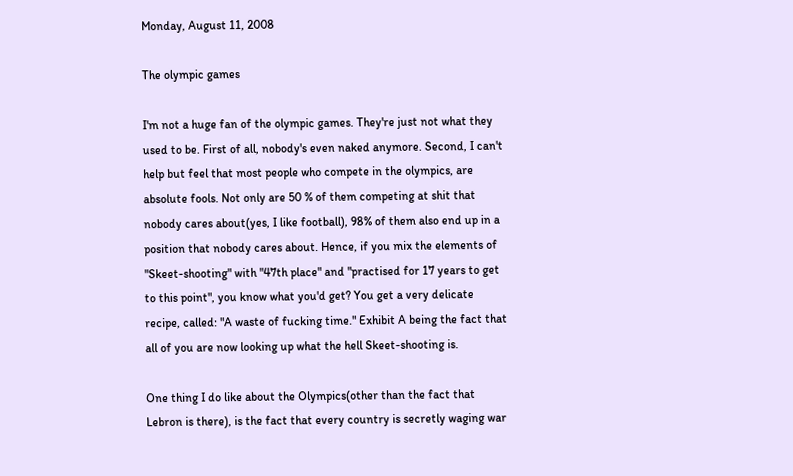Monday, August 11, 2008

The olympic games

I'm not a huge fan of the olympic games. They're just not what they used to be. First of all, nobody's even naked anymore. Second, I can't help but feel that most people who compete in the olympics, are absolute fools. Not only are 50 % of them competing at shit that nobody cares about(yes, I like football), 98% of them also end up in a position that nobody cares about. Hence, if you mix the elements of "Skeet-shooting" with "47th place" and "practised for 17 years to get to this point", you know what you'd get? You get a very delicate recipe, called: "A waste of fucking time." Exhibit A being the fact that all of you are now looking up what the hell Skeet-shooting is.

One thing I do like about the Olympics(other than the fact that Lebron is there), is the fact that every country is secretly waging war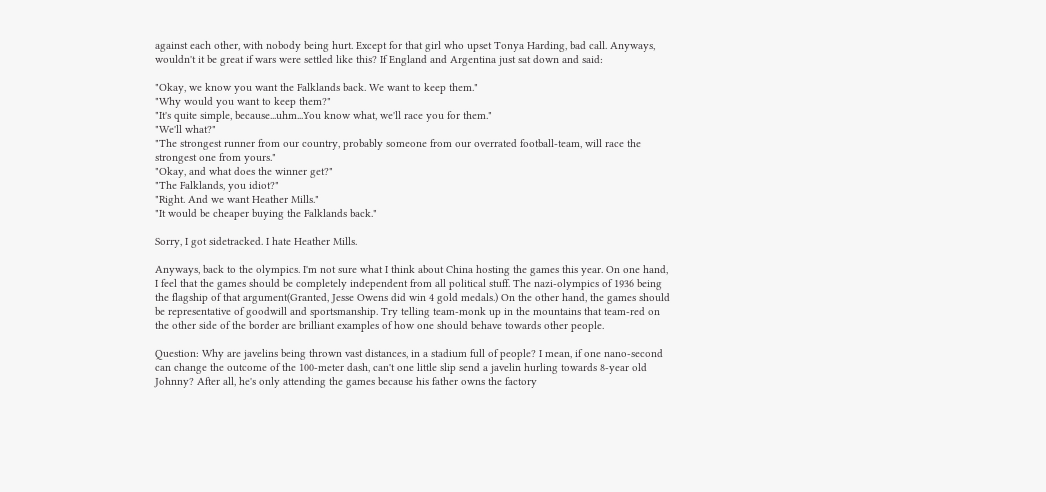against each other, with nobody being hurt. Except for that girl who upset Tonya Harding, bad call. Anyways, wouldn't it be great if wars were settled like this? If England and Argentina just sat down and said:

"Okay, we know you want the Falklands back. We want to keep them."
"Why would you want to keep them?"
"It's quite simple, because...uhm...You know what, we'll race you for them."
"We'll what?"
"The strongest runner from our country, probably someone from our overrated football-team, will race the strongest one from yours."
"Okay, and what does the winner get?"
"The Falklands, you idiot?"
"Right. And we want Heather Mills."
"It would be cheaper buying the Falklands back."

Sorry, I got sidetracked. I hate Heather Mills.

Anyways, back to the olympics. I'm not sure what I think about China hosting the games this year. On one hand, I feel that the games should be completely independent from all political stuff. The nazi-olympics of 1936 being the flagship of that argument(Granted, Jesse Owens did win 4 gold medals.) On the other hand, the games should be representative of goodwill and sportsmanship. Try telling team-monk up in the mountains that team-red on the other side of the border are brilliant examples of how one should behave towards other people.

Question: Why are javelins being thrown vast distances, in a stadium full of people? I mean, if one nano-second can change the outcome of the 100-meter dash, can't one little slip send a javelin hurling towards 8-year old Johnny? After all, he's only attending the games because his father owns the factory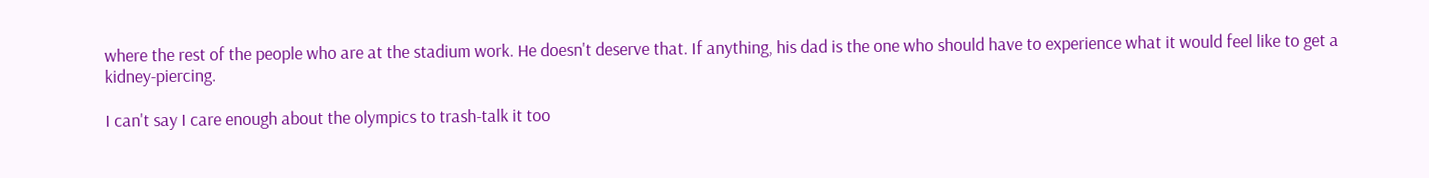where the rest of the people who are at the stadium work. He doesn't deserve that. If anything, his dad is the one who should have to experience what it would feel like to get a kidney-piercing.

I can't say I care enough about the olympics to trash-talk it too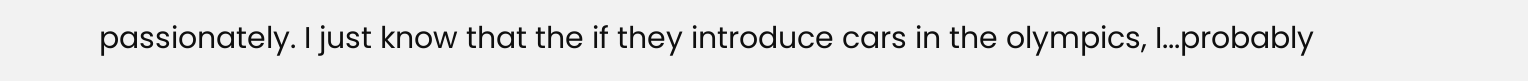passionately. I just know that the if they introduce cars in the olympics, I...probably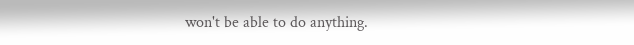won't be able to do anything.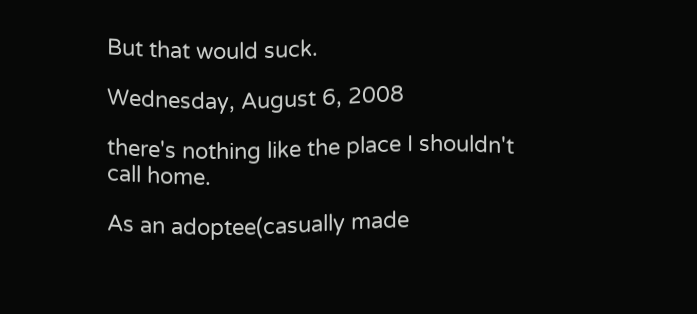But that would suck.

Wednesday, August 6, 2008

there's nothing like the place I shouldn't call home.

As an adoptee(casually made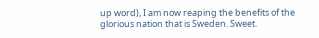up word), I am now reaping the benefits of the glorious nation that is Sweden. Sweet.